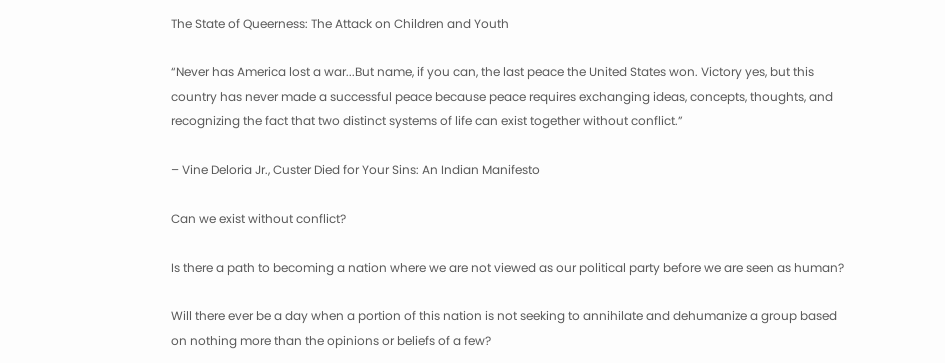The State of Queerness: The Attack on Children and Youth

“Never has America lost a war...But name, if you can, the last peace the United States won. Victory yes, but this country has never made a successful peace because peace requires exchanging ideas, concepts, thoughts, and recognizing the fact that two distinct systems of life can exist together without conflict.”

– Vine Deloria Jr., Custer Died for Your Sins: An Indian Manifesto

Can we exist without conflict?

Is there a path to becoming a nation where we are not viewed as our political party before we are seen as human?

Will there ever be a day when a portion of this nation is not seeking to annihilate and dehumanize a group based on nothing more than the opinions or beliefs of a few?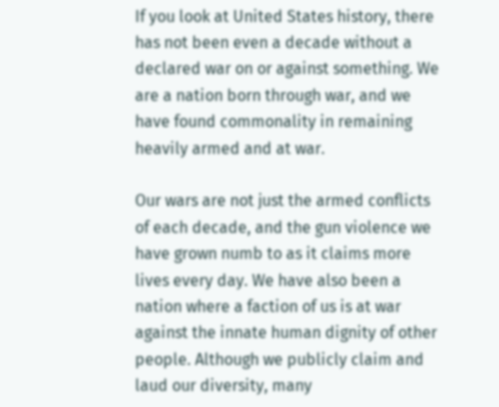If you look at United States history, there has not been even a decade without a declared war on or against something. We are a nation born through war, and we have found commonality in remaining heavily armed and at war.

Our wars are not just the armed conflicts of each decade, and the gun violence we have grown numb to as it claims more lives every day. We have also been a nation where a faction of us is at war against the innate human dignity of other people. Although we publicly claim and laud our diversity, many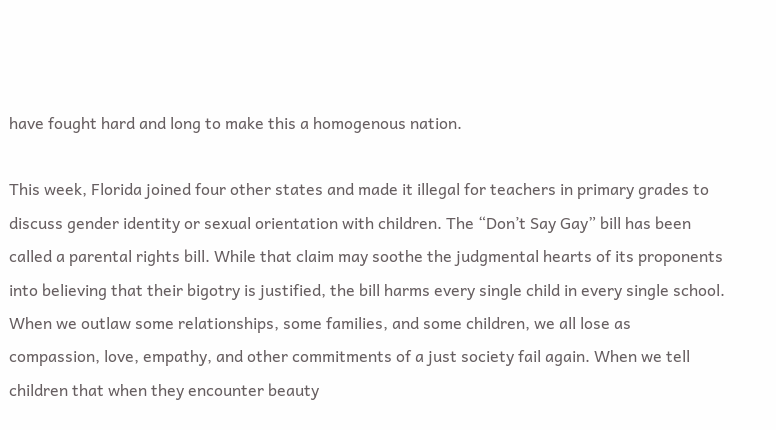have fought hard and long to make this a homogenous nation.

This week, Florida joined four other states and made it illegal for teachers in primary grades to discuss gender identity or sexual orientation with children. The “Don’t Say Gay” bill has been called a parental rights bill. While that claim may soothe the judgmental hearts of its proponents into believing that their bigotry is justified, the bill harms every single child in every single school. When we outlaw some relationships, some families, and some children, we all lose as compassion, love, empathy, and other commitments of a just society fail again. When we tell children that when they encounter beauty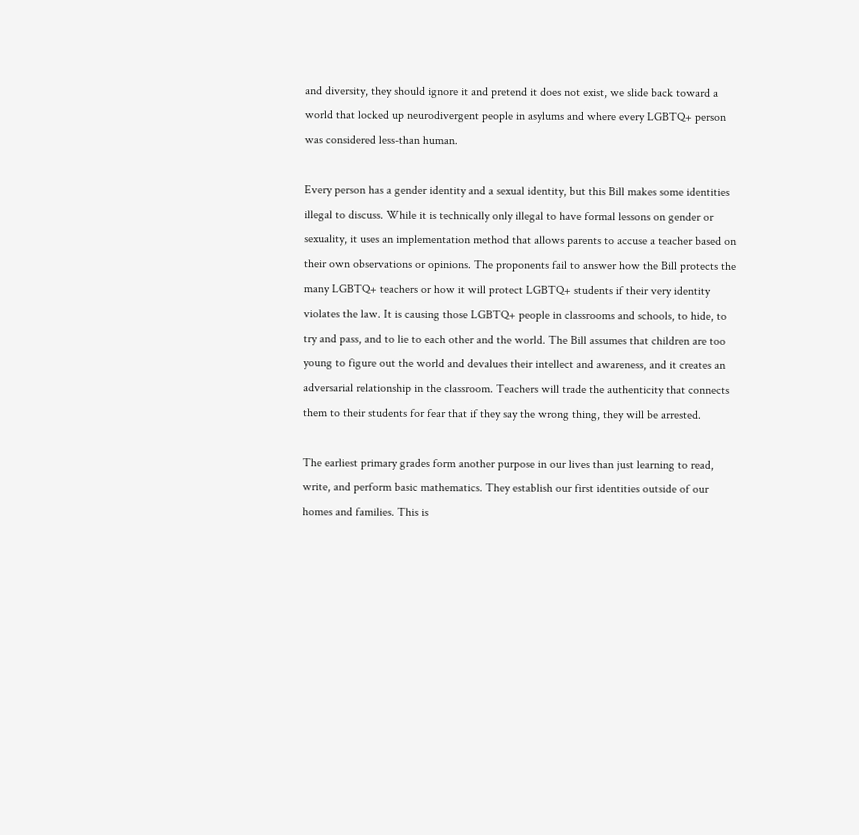and diversity, they should ignore it and pretend it does not exist, we slide back toward a world that locked up neurodivergent people in asylums and where every LGBTQ+ person was considered less-than human.

Every person has a gender identity and a sexual identity, but this Bill makes some identities illegal to discuss. While it is technically only illegal to have formal lessons on gender or sexuality, it uses an implementation method that allows parents to accuse a teacher based on their own observations or opinions. The proponents fail to answer how the Bill protects the many LGBTQ+ teachers or how it will protect LGBTQ+ students if their very identity violates the law. It is causing those LGBTQ+ people in classrooms and schools, to hide, to try and pass, and to lie to each other and the world. The Bill assumes that children are too young to figure out the world and devalues their intellect and awareness, and it creates an adversarial relationship in the classroom. Teachers will trade the authenticity that connects them to their students for fear that if they say the wrong thing, they will be arrested.

The earliest primary grades form another purpose in our lives than just learning to read, write, and perform basic mathematics. They establish our first identities outside of our homes and families. This is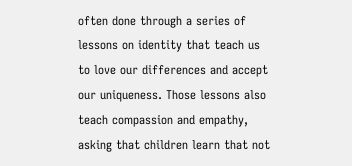often done through a series of lessons on identity that teach us to love our differences and accept our uniqueness. Those lessons also teach compassion and empathy, asking that children learn that not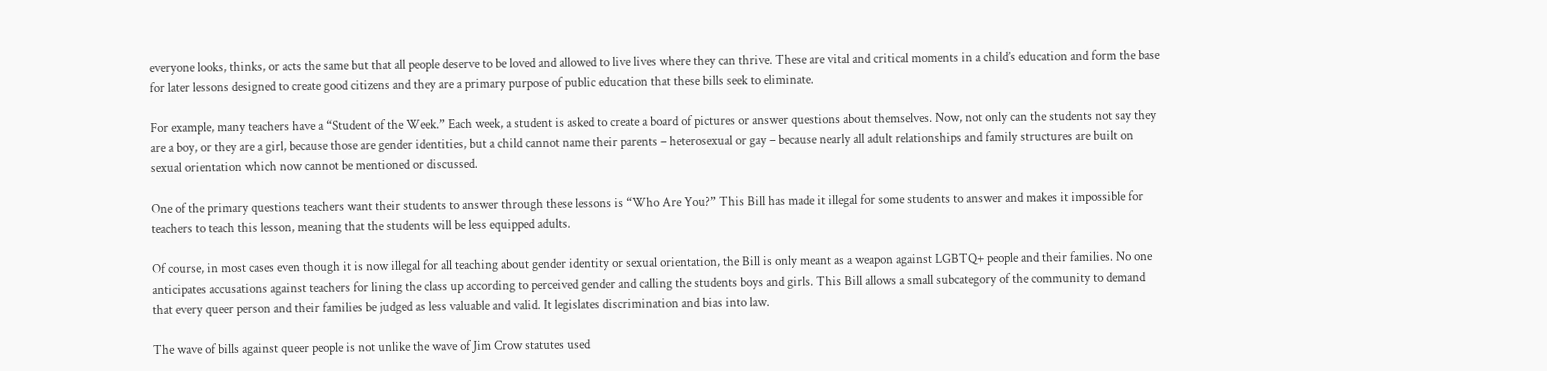everyone looks, thinks, or acts the same but that all people deserve to be loved and allowed to live lives where they can thrive. These are vital and critical moments in a child’s education and form the base for later lessons designed to create good citizens and they are a primary purpose of public education that these bills seek to eliminate.

For example, many teachers have a “Student of the Week.” Each week, a student is asked to create a board of pictures or answer questions about themselves. Now, not only can the students not say they are a boy, or they are a girl, because those are gender identities, but a child cannot name their parents – heterosexual or gay – because nearly all adult relationships and family structures are built on sexual orientation which now cannot be mentioned or discussed.

One of the primary questions teachers want their students to answer through these lessons is “Who Are You?” This Bill has made it illegal for some students to answer and makes it impossible for teachers to teach this lesson, meaning that the students will be less equipped adults.

Of course, in most cases even though it is now illegal for all teaching about gender identity or sexual orientation, the Bill is only meant as a weapon against LGBTQ+ people and their families. No one anticipates accusations against teachers for lining the class up according to perceived gender and calling the students boys and girls. This Bill allows a small subcategory of the community to demand that every queer person and their families be judged as less valuable and valid. It legislates discrimination and bias into law.

The wave of bills against queer people is not unlike the wave of Jim Crow statutes used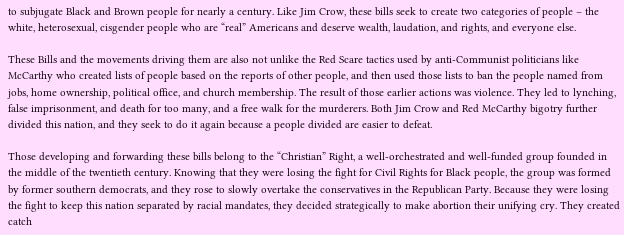to subjugate Black and Brown people for nearly a century. Like Jim Crow, these bills seek to create two categories of people – the white, heterosexual, cisgender people who are “real” Americans and deserve wealth, laudation, and rights, and everyone else.

These Bills and the movements driving them are also not unlike the Red Scare tactics used by anti-Communist politicians like McCarthy who created lists of people based on the reports of other people, and then used those lists to ban the people named from jobs, home ownership, political office, and church membership. The result of those earlier actions was violence. They led to lynching, false imprisonment, and death for too many, and a free walk for the murderers. Both Jim Crow and Red McCarthy bigotry further divided this nation, and they seek to do it again because a people divided are easier to defeat.

Those developing and forwarding these bills belong to the “Christian” Right, a well-orchestrated and well-funded group founded in the middle of the twentieth century. Knowing that they were losing the fight for Civil Rights for Black people, the group was formed by former southern democrats, and they rose to slowly overtake the conservatives in the Republican Party. Because they were losing the fight to keep this nation separated by racial mandates, they decided strategically to make abortion their unifying cry. They created catch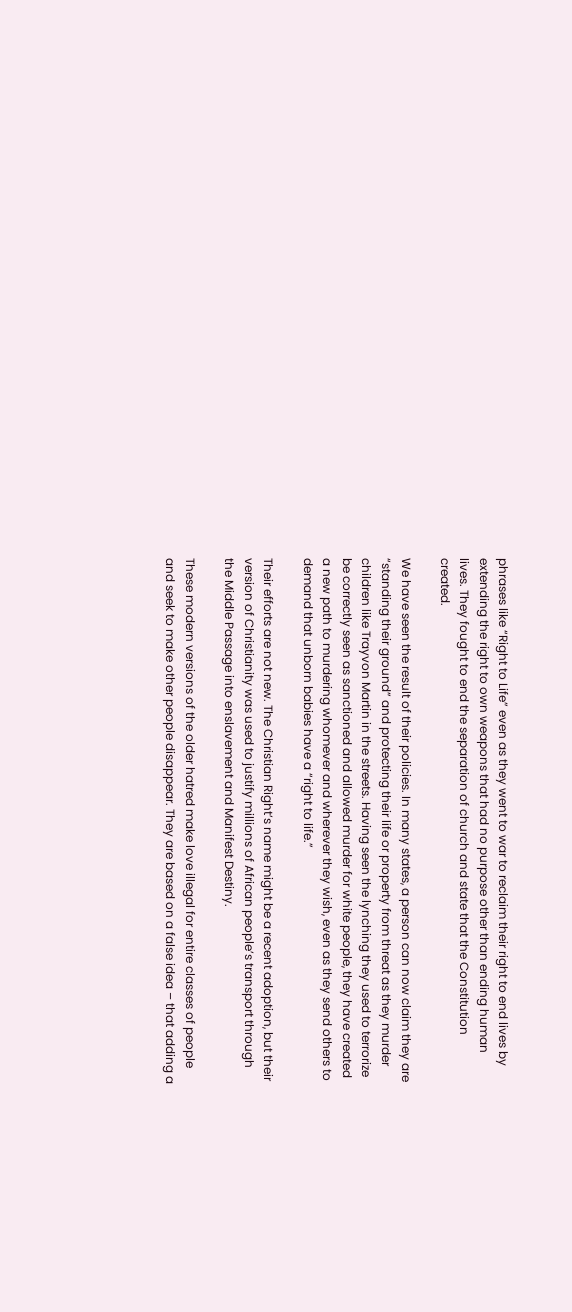phrases like “Right to Life” even as they went to war to reclaim their right to end lives by extending the right to own weapons that had no purpose other than ending human lives. They fought to end the separation of church and state that the Constitution created.

We have seen the result of their policies. In many states, a person can now claim they are “standing their ground” and protecting their life or property from threat as they murder children like Trayvon Martin in the streets. Having seen the lynching they used to terrorize be correctly seen as sanctioned and allowed murder for white people, they have created a new path to murdering whomever and wherever they wish, even as they send others to demand that unborn babies have a “right to life.”

Their efforts are not new. The Christian Right’s name might be a recent adoption, but their version of Christianity was used to justify millions of African people’s transport through the Middle Passage into enslavement and Manifest Destiny.

These modern versions of the older hatred make love illegal for entire classes of people and seek to make other people disappear. They are based on a false idea – that adding a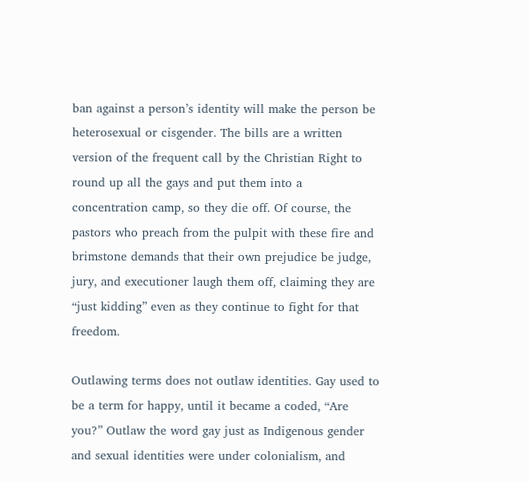ban against a person’s identity will make the person be heterosexual or cisgender. The bills are a written version of the frequent call by the Christian Right to round up all the gays and put them into a concentration camp, so they die off. Of course, the pastors who preach from the pulpit with these fire and brimstone demands that their own prejudice be judge, jury, and executioner laugh them off, claiming they are “just kidding” even as they continue to fight for that freedom.

Outlawing terms does not outlaw identities. Gay used to be a term for happy, until it became a coded, “Are you?” Outlaw the word gay just as Indigenous gender and sexual identities were under colonialism, and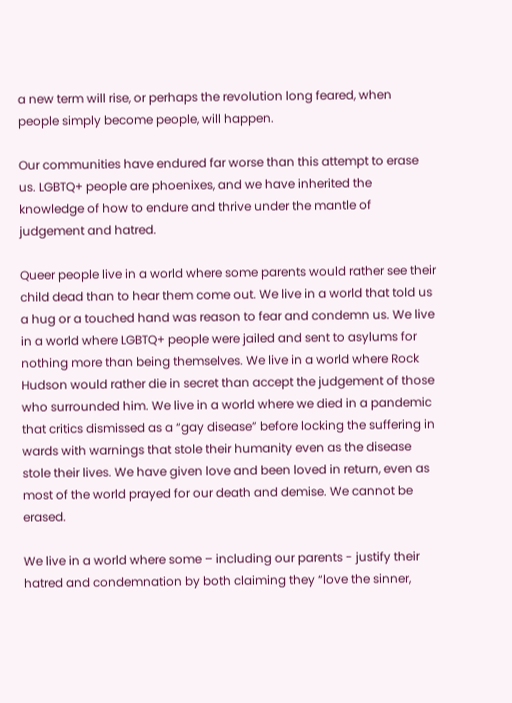a new term will rise, or perhaps the revolution long feared, when people simply become people, will happen.

Our communities have endured far worse than this attempt to erase us. LGBTQ+ people are phoenixes, and we have inherited the knowledge of how to endure and thrive under the mantle of judgement and hatred.

Queer people live in a world where some parents would rather see their child dead than to hear them come out. We live in a world that told us a hug or a touched hand was reason to fear and condemn us. We live in a world where LGBTQ+ people were jailed and sent to asylums for nothing more than being themselves. We live in a world where Rock Hudson would rather die in secret than accept the judgement of those who surrounded him. We live in a world where we died in a pandemic that critics dismissed as a “gay disease” before locking the suffering in wards with warnings that stole their humanity even as the disease stole their lives. We have given love and been loved in return, even as most of the world prayed for our death and demise. We cannot be erased.

We live in a world where some – including our parents - justify their hatred and condemnation by both claiming they “love the sinner,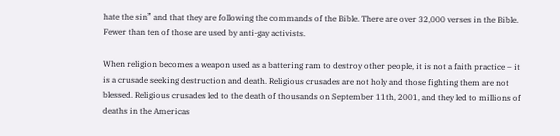hate the sin” and that they are following the commands of the Bible. There are over 32,000 verses in the Bible. Fewer than ten of those are used by anti-gay activists.

When religion becomes a weapon used as a battering ram to destroy other people, it is not a faith practice – it is a crusade seeking destruction and death. Religious crusades are not holy and those fighting them are not blessed. Religious crusades led to the death of thousands on September 11th, 2001, and they led to millions of deaths in the Americas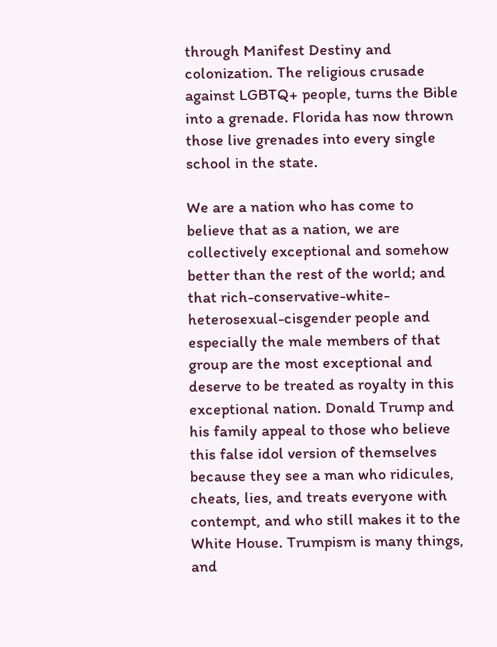through Manifest Destiny and colonization. The religious crusade against LGBTQ+ people, turns the Bible into a grenade. Florida has now thrown those live grenades into every single school in the state.

We are a nation who has come to believe that as a nation, we are collectively exceptional and somehow better than the rest of the world; and that rich-conservative-white-heterosexual-cisgender people and especially the male members of that group are the most exceptional and deserve to be treated as royalty in this exceptional nation. Donald Trump and his family appeal to those who believe this false idol version of themselves because they see a man who ridicules, cheats, lies, and treats everyone with contempt, and who still makes it to the White House. Trumpism is many things, and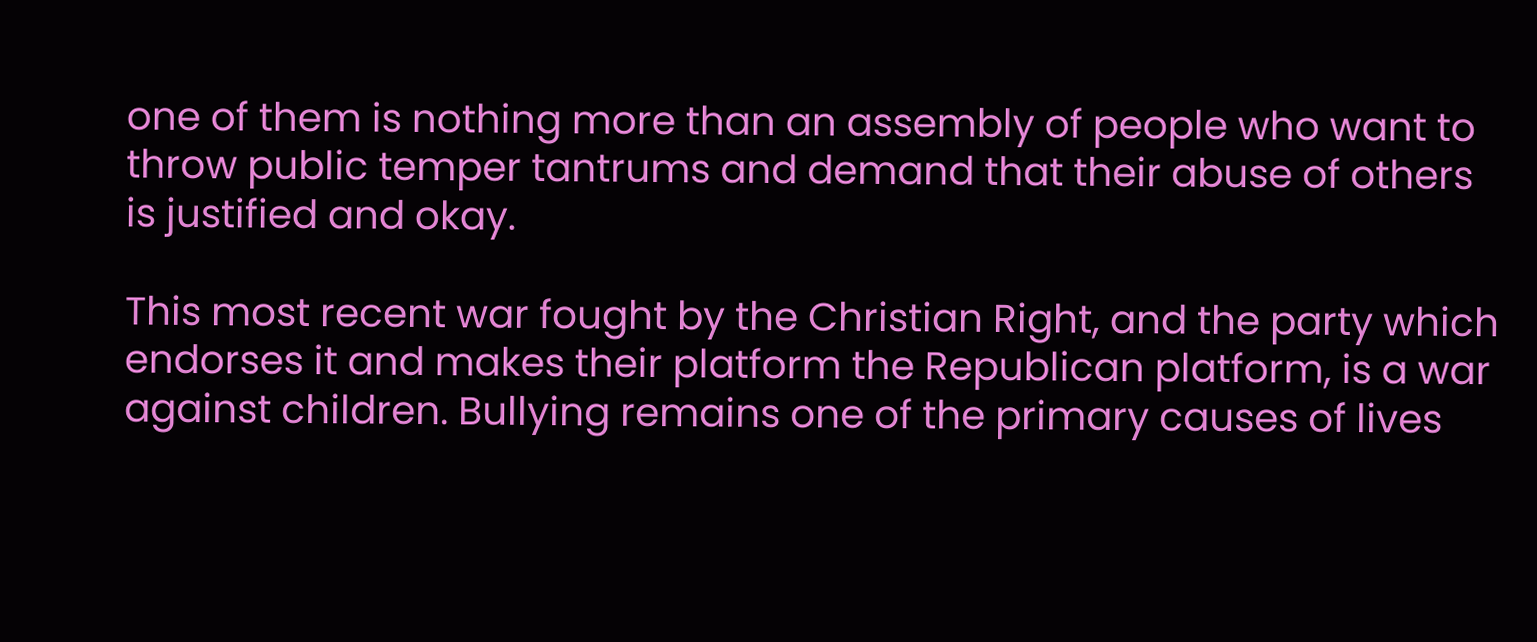one of them is nothing more than an assembly of people who want to throw public temper tantrums and demand that their abuse of others is justified and okay.

This most recent war fought by the Christian Right, and the party which endorses it and makes their platform the Republican platform, is a war against children. Bullying remains one of the primary causes of lives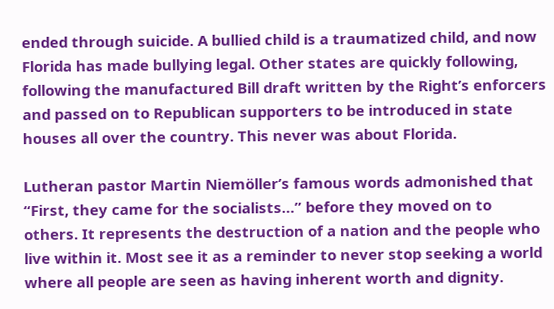ended through suicide. A bullied child is a traumatized child, and now Florida has made bullying legal. Other states are quickly following, following the manufactured Bill draft written by the Right’s enforcers and passed on to Republican supporters to be introduced in state houses all over the country. This never was about Florida.

Lutheran pastor Martin Niemöller’s famous words admonished that “First, they came for the socialists…” before they moved on to others. It represents the destruction of a nation and the people who live within it. Most see it as a reminder to never stop seeking a world where all people are seen as having inherent worth and dignity.